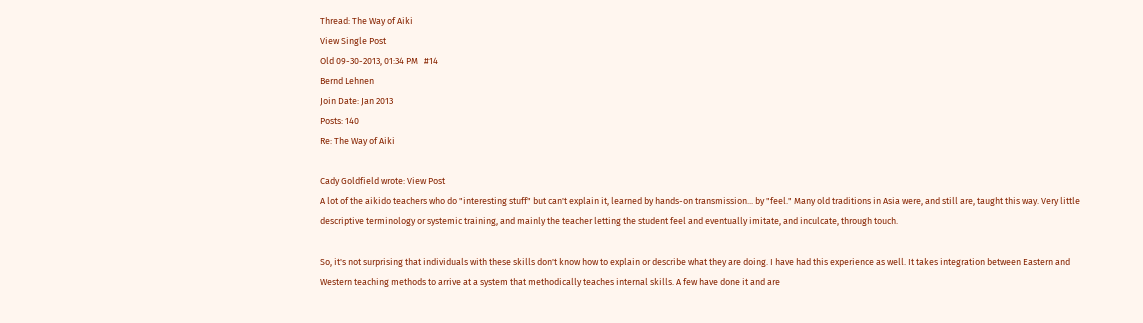Thread: The Way of Aiki
View Single Post
Old 09-30-2013, 01:34 PM   #14
Bernd Lehnen
Join Date: Jan 2013
Posts: 140
Re: The Way of Aiki

Cady Goldfield wrote: View Post
A lot of the aikido teachers who do "interesting stuff" but can't explain it, learned by hands-on transmission... by "feel." Many old traditions in Asia were, and still are, taught this way. Very little descriptive terminology or systemic training, and mainly the teacher letting the student feel and eventually imitate, and inculcate, through touch.

So, it's not surprising that individuals with these skills don't know how to explain or describe what they are doing. I have had this experience as well. It takes integration between Eastern and Western teaching methods to arrive at a system that methodically teaches internal skills. A few have done it and are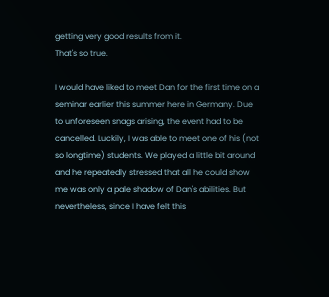getting very good results from it.
That's so true.

I would have liked to meet Dan for the first time on a seminar earlier this summer here in Germany. Due to unforeseen snags arising, the event had to be cancelled. Luckily, I was able to meet one of his (not so longtime) students. We played a little bit around and he repeatedly stressed that all he could show me was only a pale shadow of Dan's abilities. But nevertheless, since I have felt this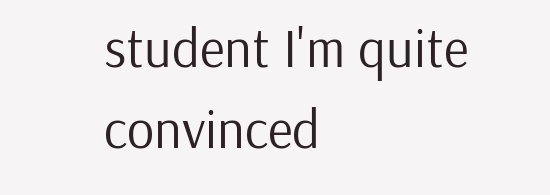student I'm quite convinced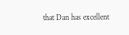that Dan has excellent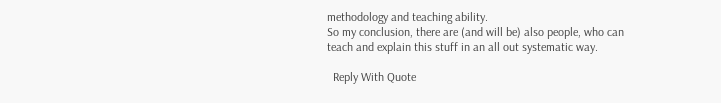methodology and teaching ability.
So my conclusion, there are (and will be) also people, who can teach and explain this stuff in an all out systematic way.

  Reply With Quote